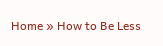Home » How to Be Less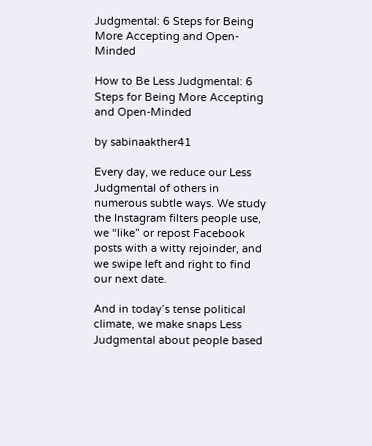Judgmental: 6 Steps for Being More Accepting and Open-Minded

How to Be Less Judgmental: 6 Steps for Being More Accepting and Open-Minded

by sabinaakther41

Every day, we reduce our Less Judgmental of others in numerous subtle ways. We study the Instagram filters people use, we “like” or repost Facebook posts with a witty rejoinder, and we swipe left and right to find our next date.

And in today’s tense political climate, we make snaps Less Judgmental about people based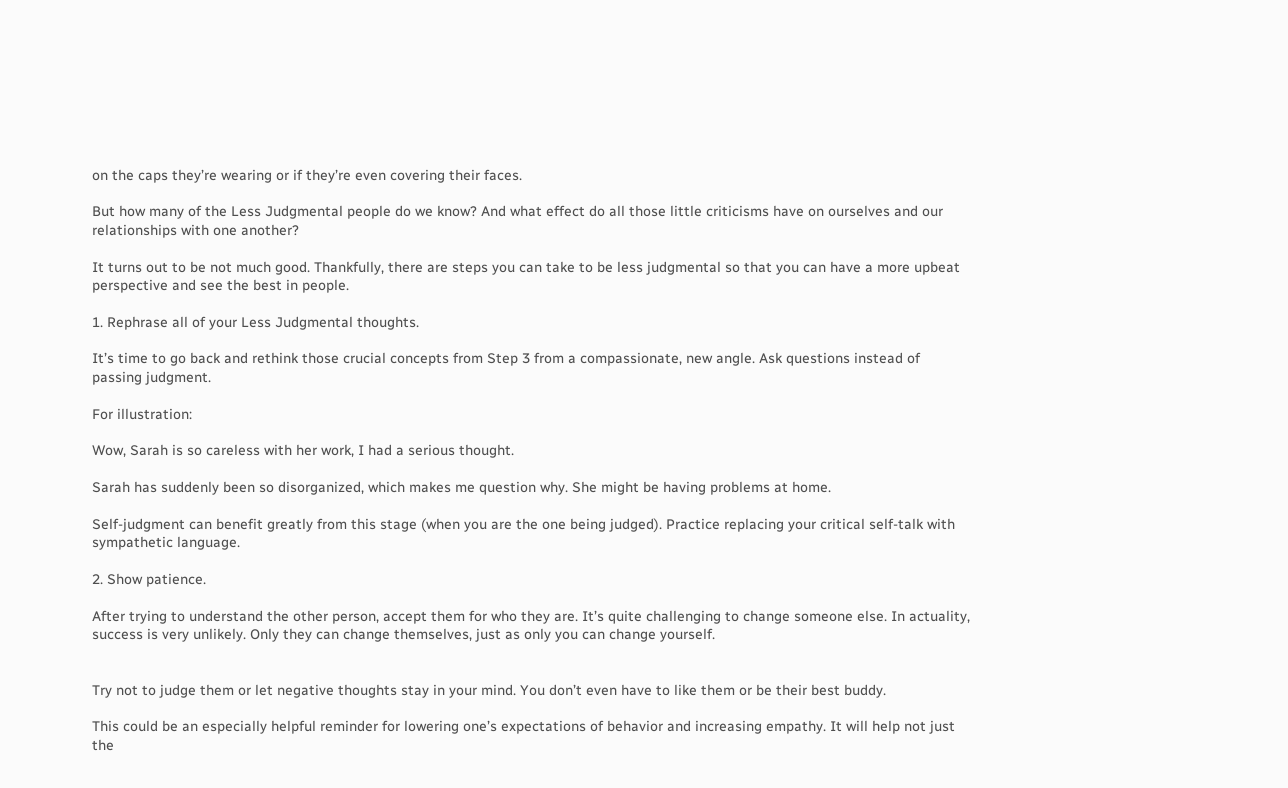on the caps they’re wearing or if they’re even covering their faces.

But how many of the Less Judgmental people do we know? And what effect do all those little criticisms have on ourselves and our relationships with one another?

It turns out to be not much good. Thankfully, there are steps you can take to be less judgmental so that you can have a more upbeat perspective and see the best in people.

1. Rephrase all of your Less Judgmental thoughts.

It’s time to go back and rethink those crucial concepts from Step 3 from a compassionate, new angle. Ask questions instead of passing judgment.

For illustration:

Wow, Sarah is so careless with her work, I had a serious thought.

Sarah has suddenly been so disorganized, which makes me question why. She might be having problems at home.

Self-judgment can benefit greatly from this stage (when you are the one being judged). Practice replacing your critical self-talk with sympathetic language.

2. Show patience.

After trying to understand the other person, accept them for who they are. It’s quite challenging to change someone else. In actuality, success is very unlikely. Only they can change themselves, just as only you can change yourself.


Try not to judge them or let negative thoughts stay in your mind. You don’t even have to like them or be their best buddy.

This could be an especially helpful reminder for lowering one’s expectations of behavior and increasing empathy. It will help not just the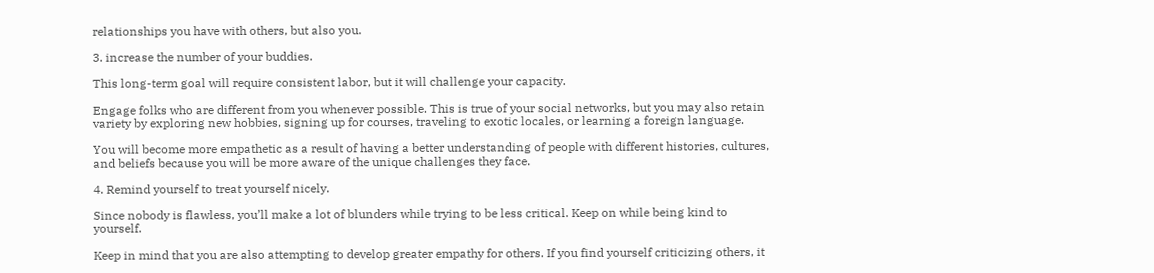relationships you have with others, but also you.

3. increase the number of your buddies.

This long-term goal will require consistent labor, but it will challenge your capacity.

Engage folks who are different from you whenever possible. This is true of your social networks, but you may also retain variety by exploring new hobbies, signing up for courses, traveling to exotic locales, or learning a foreign language.

You will become more empathetic as a result of having a better understanding of people with different histories, cultures, and beliefs because you will be more aware of the unique challenges they face.

4. Remind yourself to treat yourself nicely.

Since nobody is flawless, you’ll make a lot of blunders while trying to be less critical. Keep on while being kind to yourself.

Keep in mind that you are also attempting to develop greater empathy for others. If you find yourself criticizing others, it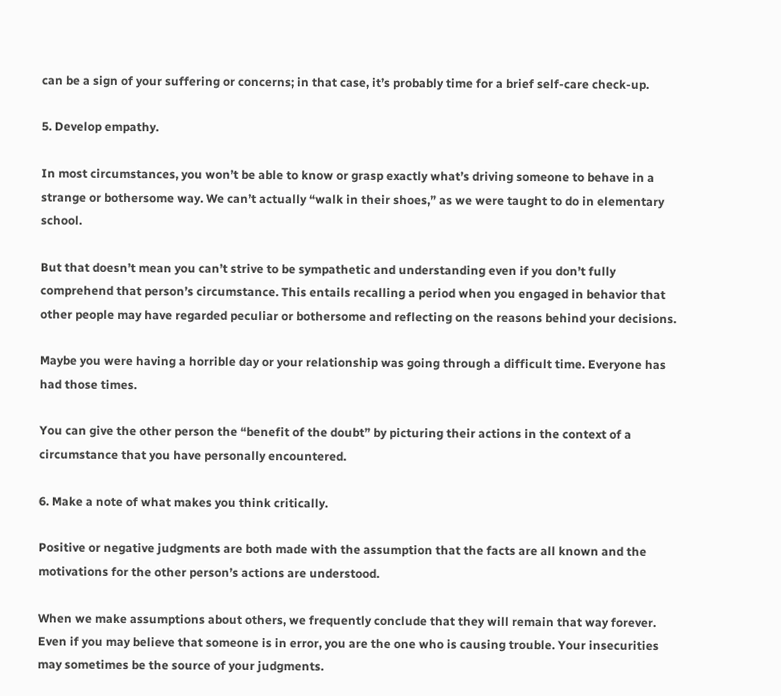can be a sign of your suffering or concerns; in that case, it’s probably time for a brief self-care check-up.

5. Develop empathy.

In most circumstances, you won’t be able to know or grasp exactly what’s driving someone to behave in a strange or bothersome way. We can’t actually “walk in their shoes,” as we were taught to do in elementary school.

But that doesn’t mean you can’t strive to be sympathetic and understanding even if you don’t fully comprehend that person’s circumstance. This entails recalling a period when you engaged in behavior that other people may have regarded peculiar or bothersome and reflecting on the reasons behind your decisions.

Maybe you were having a horrible day or your relationship was going through a difficult time. Everyone has had those times.

You can give the other person the “benefit of the doubt” by picturing their actions in the context of a circumstance that you have personally encountered.

6. Make a note of what makes you think critically.

Positive or negative judgments are both made with the assumption that the facts are all known and the motivations for the other person’s actions are understood.

When we make assumptions about others, we frequently conclude that they will remain that way forever. Even if you may believe that someone is in error, you are the one who is causing trouble. Your insecurities may sometimes be the source of your judgments.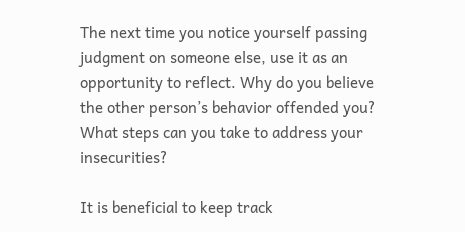The next time you notice yourself passing judgment on someone else, use it as an opportunity to reflect. Why do you believe the other person’s behavior offended you? What steps can you take to address your insecurities?

It is beneficial to keep track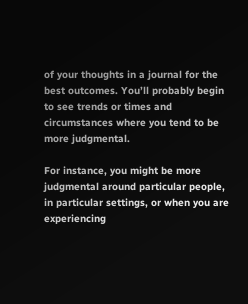of your thoughts in a journal for the best outcomes. You’ll probably begin to see trends or times and circumstances where you tend to be more judgmental.

For instance, you might be more judgmental around particular people, in particular settings, or when you are experiencing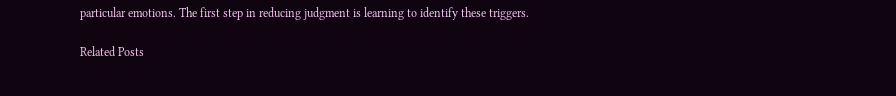particular emotions. The first step in reducing judgment is learning to identify these triggers.

Related Posts